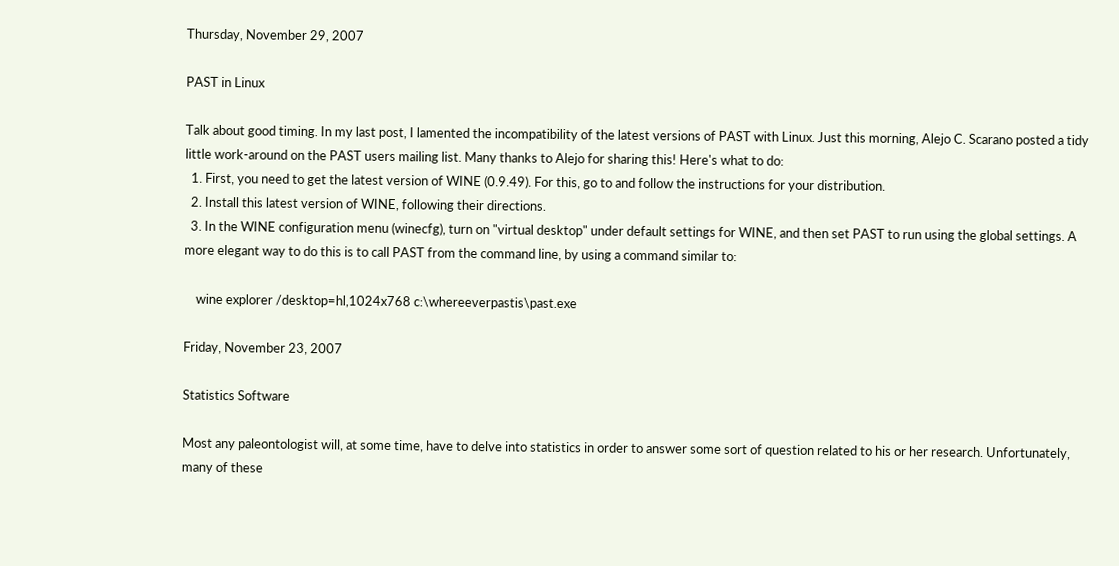Thursday, November 29, 2007

PAST in Linux

Talk about good timing. In my last post, I lamented the incompatibility of the latest versions of PAST with Linux. Just this morning, Alejo C. Scarano posted a tidy little work-around on the PAST users mailing list. Many thanks to Alejo for sharing this! Here's what to do:
  1. First, you need to get the latest version of WINE (0.9.49). For this, go to and follow the instructions for your distribution.
  2. Install this latest version of WINE, following their directions.
  3. In the WINE configuration menu (winecfg), turn on "virtual desktop" under default settings for WINE, and then set PAST to run using the global settings. A more elegant way to do this is to call PAST from the command line, by using a command similar to:

    wine explorer /desktop=hl,1024x768 c:\whereeverpastis\past.exe

Friday, November 23, 2007

Statistics Software

Most any paleontologist will, at some time, have to delve into statistics in order to answer some sort of question related to his or her research. Unfortunately, many of these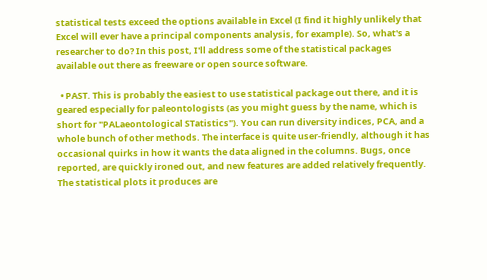statistical tests exceed the options available in Excel (I find it highly unlikely that Excel will ever have a principal components analysis, for example). So, what's a researcher to do? In this post, I'll address some of the statistical packages available out there as freeware or open source software.

  • PAST. This is probably the easiest to use statistical package out there, and it is geared especially for paleontologists (as you might guess by the name, which is short for "PALaeontological STatistics"). You can run diversity indices, PCA, and a whole bunch of other methods. The interface is quite user-friendly, although it has occasional quirks in how it wants the data aligned in the columns. Bugs, once reported, are quickly ironed out, and new features are added relatively frequently. The statistical plots it produces are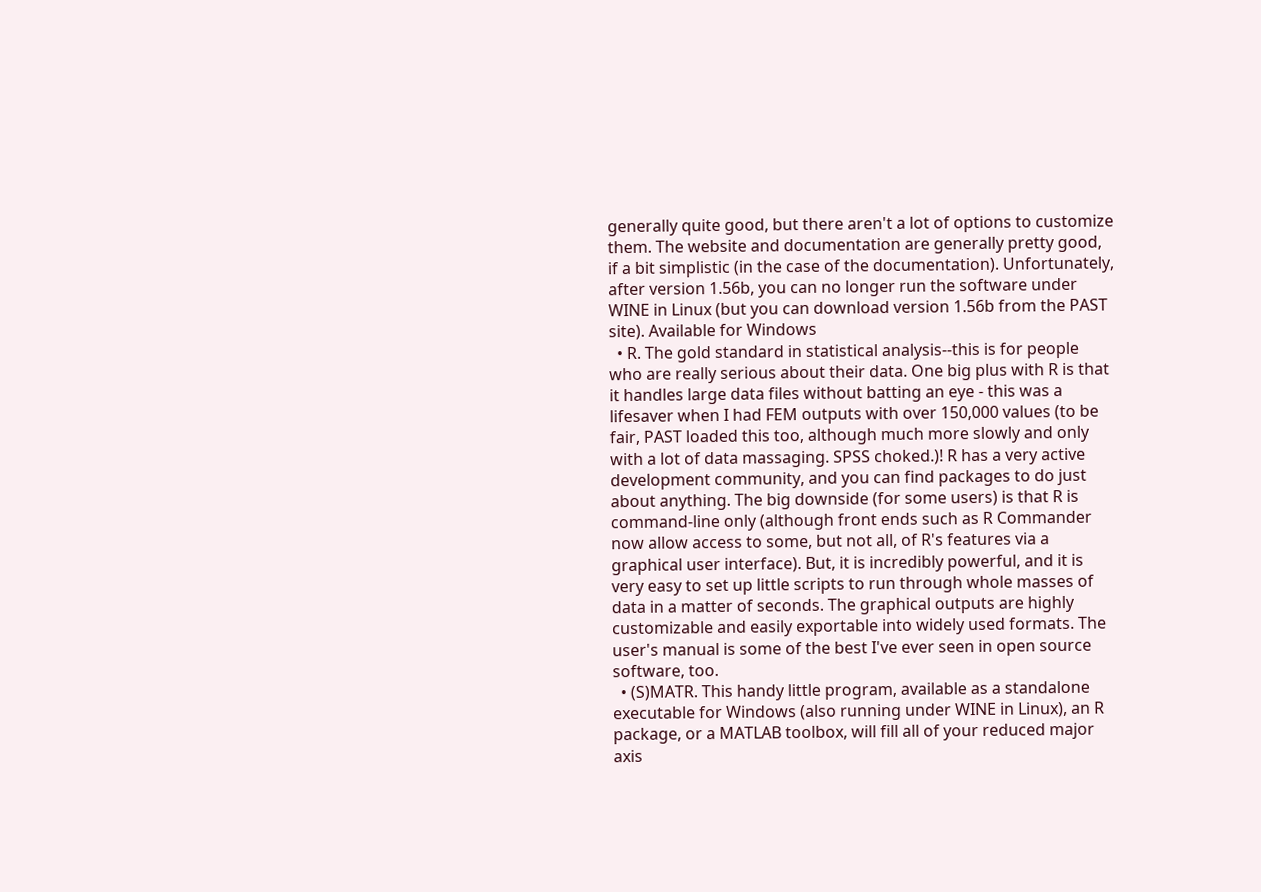generally quite good, but there aren't a lot of options to customize them. The website and documentation are generally pretty good, if a bit simplistic (in the case of the documentation). Unfortunately, after version 1.56b, you can no longer run the software under WINE in Linux (but you can download version 1.56b from the PAST site). Available for Windows
  • R. The gold standard in statistical analysis--this is for people who are really serious about their data. One big plus with R is that it handles large data files without batting an eye - this was a lifesaver when I had FEM outputs with over 150,000 values (to be fair, PAST loaded this too, although much more slowly and only with a lot of data massaging. SPSS choked.)! R has a very active development community, and you can find packages to do just about anything. The big downside (for some users) is that R is command-line only (although front ends such as R Commander now allow access to some, but not all, of R's features via a graphical user interface). But, it is incredibly powerful, and it is very easy to set up little scripts to run through whole masses of data in a matter of seconds. The graphical outputs are highly customizable and easily exportable into widely used formats. The user's manual is some of the best I've ever seen in open source software, too.
  • (S)MATR. This handy little program, available as a standalone executable for Windows (also running under WINE in Linux), an R package, or a MATLAB toolbox, will fill all of your reduced major axis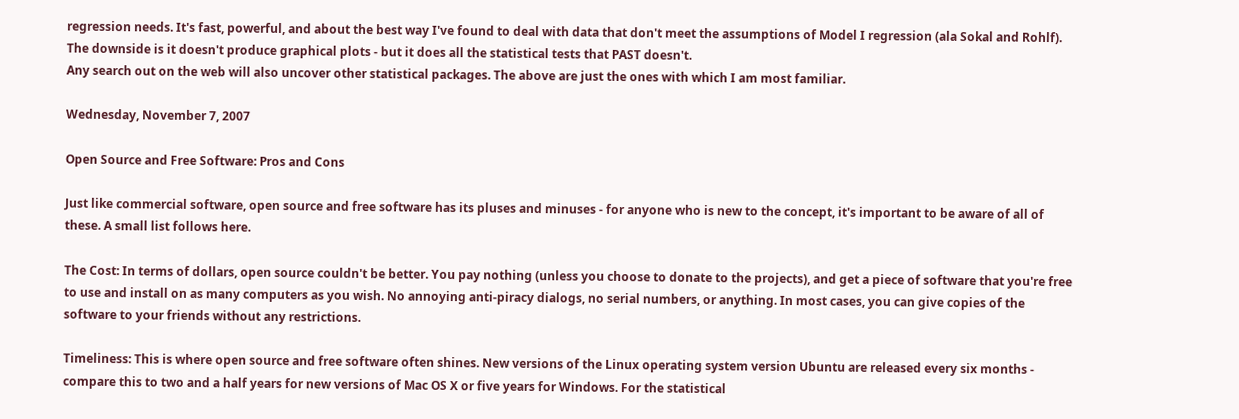regression needs. It's fast, powerful, and about the best way I've found to deal with data that don't meet the assumptions of Model I regression (ala Sokal and Rohlf). The downside is it doesn't produce graphical plots - but it does all the statistical tests that PAST doesn't.
Any search out on the web will also uncover other statistical packages. The above are just the ones with which I am most familiar.

Wednesday, November 7, 2007

Open Source and Free Software: Pros and Cons

Just like commercial software, open source and free software has its pluses and minuses - for anyone who is new to the concept, it's important to be aware of all of these. A small list follows here.

The Cost: In terms of dollars, open source couldn't be better. You pay nothing (unless you choose to donate to the projects), and get a piece of software that you're free to use and install on as many computers as you wish. No annoying anti-piracy dialogs, no serial numbers, or anything. In most cases, you can give copies of the software to your friends without any restrictions.

Timeliness: This is where open source and free software often shines. New versions of the Linux operating system version Ubuntu are released every six months - compare this to two and a half years for new versions of Mac OS X or five years for Windows. For the statistical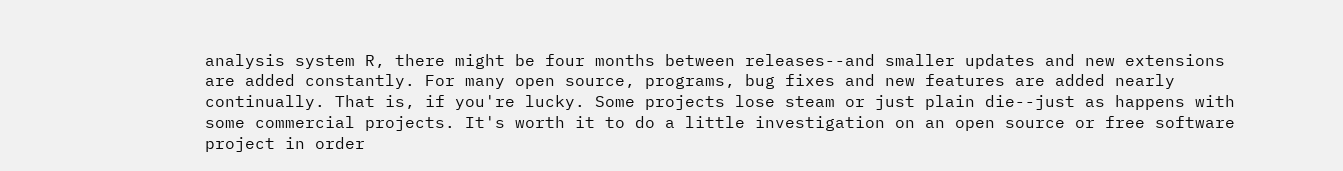analysis system R, there might be four months between releases--and smaller updates and new extensions are added constantly. For many open source, programs, bug fixes and new features are added nearly continually. That is, if you're lucky. Some projects lose steam or just plain die--just as happens with some commercial projects. It's worth it to do a little investigation on an open source or free software project in order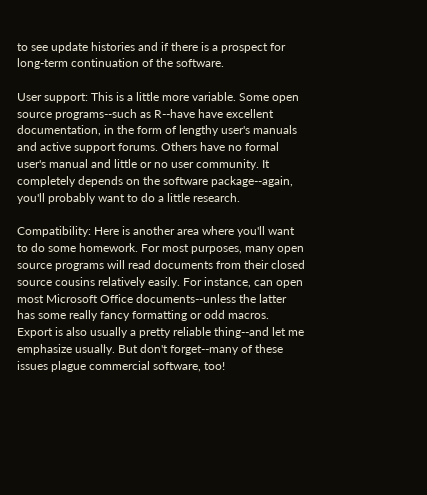to see update histories and if there is a prospect for long-term continuation of the software.

User support: This is a little more variable. Some open source programs--such as R--have have excellent documentation, in the form of lengthy user's manuals and active support forums. Others have no formal user's manual and little or no user community. It completely depends on the software package--again, you'll probably want to do a little research.

Compatibility: Here is another area where you'll want to do some homework. For most purposes, many open source programs will read documents from their closed source cousins relatively easily. For instance, can open most Microsoft Office documents--unless the latter has some really fancy formatting or odd macros. Export is also usually a pretty reliable thing--and let me emphasize usually. But don't forget--many of these issues plague commercial software, too!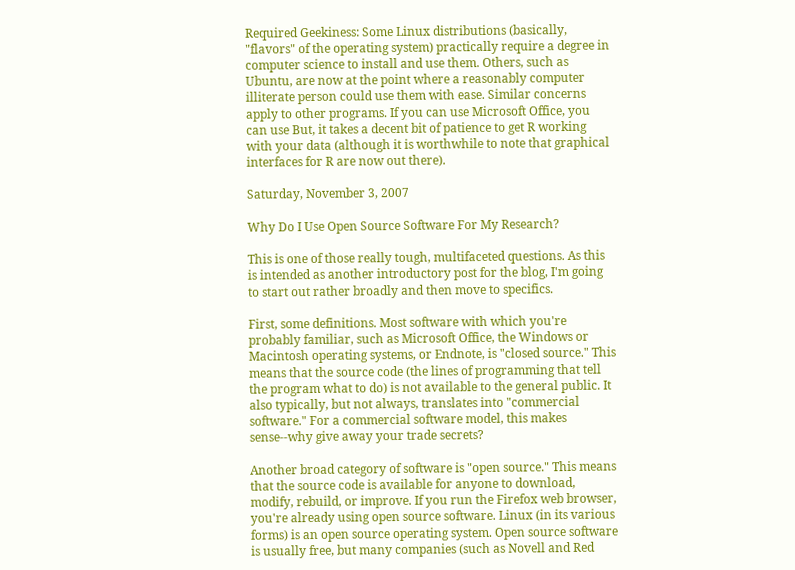Required Geekiness: Some Linux distributions (basically, "flavors" of the operating system) practically require a degree in computer science to install and use them. Others, such as Ubuntu, are now at the point where a reasonably computer illiterate person could use them with ease. Similar concerns apply to other programs. If you can use Microsoft Office, you can use But, it takes a decent bit of patience to get R working with your data (although it is worthwhile to note that graphical interfaces for R are now out there).

Saturday, November 3, 2007

Why Do I Use Open Source Software For My Research?

This is one of those really tough, multifaceted questions. As this is intended as another introductory post for the blog, I'm going to start out rather broadly and then move to specifics.

First, some definitions. Most software with which you're probably familiar, such as Microsoft Office, the Windows or Macintosh operating systems, or Endnote, is "closed source." This means that the source code (the lines of programming that tell the program what to do) is not available to the general public. It also typically, but not always, translates into "commercial software." For a commercial software model, this makes sense--why give away your trade secrets?

Another broad category of software is "open source." This means that the source code is available for anyone to download, modify, rebuild, or improve. If you run the Firefox web browser, you're already using open source software. Linux (in its various forms) is an open source operating system. Open source software is usually free, but many companies (such as Novell and Red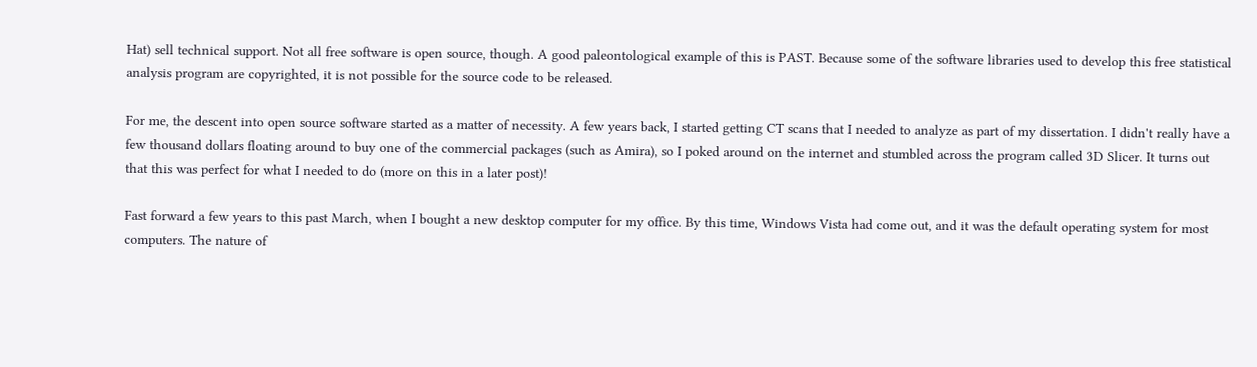Hat) sell technical support. Not all free software is open source, though. A good paleontological example of this is PAST. Because some of the software libraries used to develop this free statistical analysis program are copyrighted, it is not possible for the source code to be released.

For me, the descent into open source software started as a matter of necessity. A few years back, I started getting CT scans that I needed to analyze as part of my dissertation. I didn't really have a few thousand dollars floating around to buy one of the commercial packages (such as Amira), so I poked around on the internet and stumbled across the program called 3D Slicer. It turns out that this was perfect for what I needed to do (more on this in a later post)!

Fast forward a few years to this past March, when I bought a new desktop computer for my office. By this time, Windows Vista had come out, and it was the default operating system for most computers. The nature of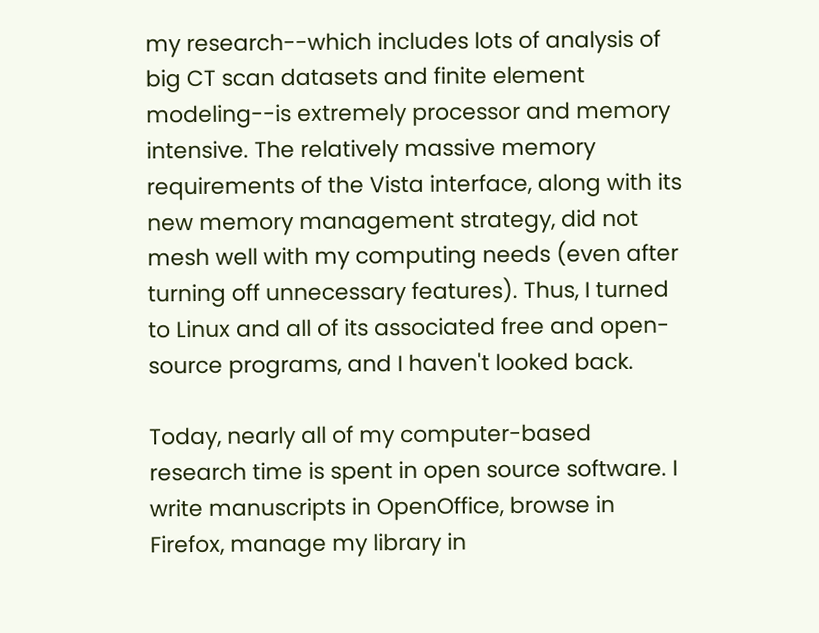my research--which includes lots of analysis of big CT scan datasets and finite element modeling--is extremely processor and memory intensive. The relatively massive memory requirements of the Vista interface, along with its new memory management strategy, did not mesh well with my computing needs (even after turning off unnecessary features). Thus, I turned to Linux and all of its associated free and open-source programs, and I haven't looked back.

Today, nearly all of my computer-based research time is spent in open source software. I write manuscripts in OpenOffice, browse in Firefox, manage my library in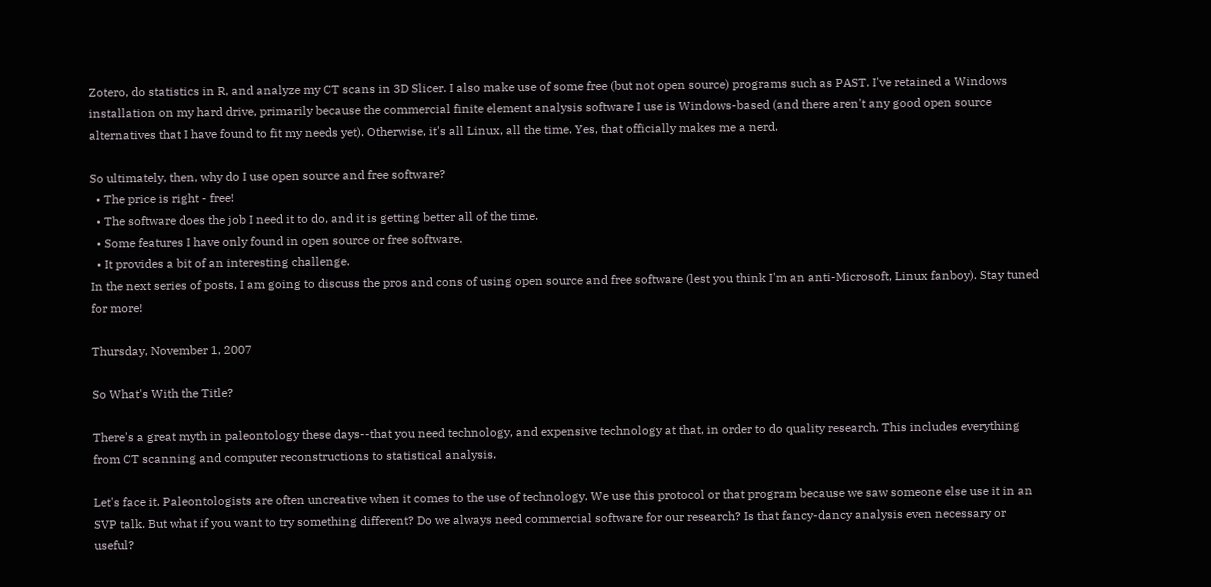Zotero, do statistics in R, and analyze my CT scans in 3D Slicer. I also make use of some free (but not open source) programs such as PAST. I've retained a Windows installation on my hard drive, primarily because the commercial finite element analysis software I use is Windows-based (and there aren't any good open source alternatives that I have found to fit my needs yet). Otherwise, it's all Linux, all the time. Yes, that officially makes me a nerd.

So ultimately, then, why do I use open source and free software?
  • The price is right - free!
  • The software does the job I need it to do, and it is getting better all of the time.
  • Some features I have only found in open source or free software.
  • It provides a bit of an interesting challenge.
In the next series of posts, I am going to discuss the pros and cons of using open source and free software (lest you think I'm an anti-Microsoft, Linux fanboy). Stay tuned for more!

Thursday, November 1, 2007

So What's With the Title?

There's a great myth in paleontology these days--that you need technology, and expensive technology at that, in order to do quality research. This includes everything from CT scanning and computer reconstructions to statistical analysis.

Let's face it. Paleontologists are often uncreative when it comes to the use of technology. We use this protocol or that program because we saw someone else use it in an SVP talk. But what if you want to try something different? Do we always need commercial software for our research? Is that fancy-dancy analysis even necessary or useful?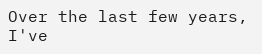Over the last few years, I've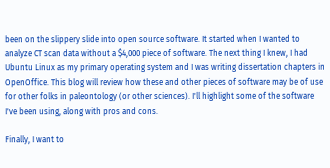been on the slippery slide into open source software. It started when I wanted to analyze CT scan data without a $4,000 piece of software. The next thing I knew, I had Ubuntu Linux as my primary operating system and I was writing dissertation chapters in OpenOffice. This blog will review how these and other pieces of software may be of use for other folks in paleontology (or other sciences). I'll highlight some of the software I've been using, along with pros and cons.

Finally, I want to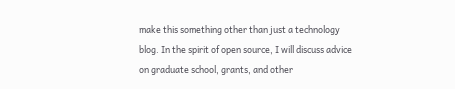make this something other than just a technology blog. In the spirit of open source, I will discuss advice on graduate school, grants, and other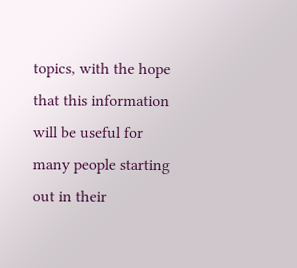topics, with the hope that this information will be useful for many people starting out in their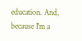education. And, because I'm a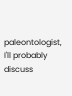paleontologist, I'll probably discuss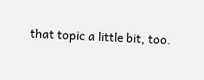that topic a little bit, too.